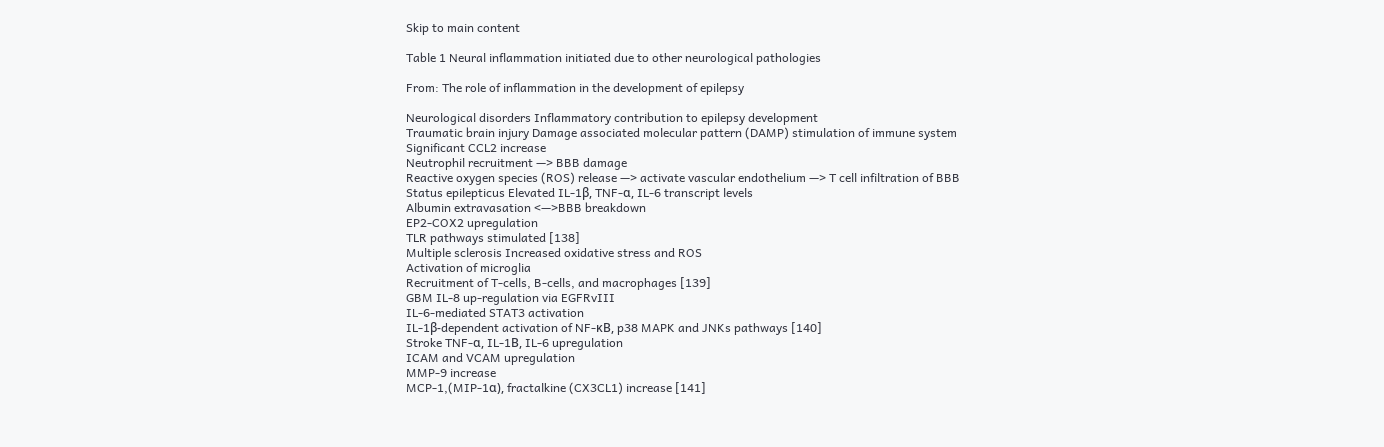Skip to main content

Table 1 Neural inflammation initiated due to other neurological pathologies

From: The role of inflammation in the development of epilepsy

Neurological disorders Inflammatory contribution to epilepsy development
Traumatic brain injury Damage associated molecular pattern (DAMP) stimulation of immune system
Significant CCL2 increase
Neutrophil recruitment —> BBB damage
Reactive oxygen species (ROS) release —> activate vascular endothelium —> T cell infiltration of BBB
Status epilepticus Elevated IL-1β, TNF-α, IL-6 transcript levels
Albumin extravasation <—>BBB breakdown
EP2-COX2 upregulation
TLR pathways stimulated [138]
Multiple sclerosis Increased oxidative stress and ROS
Activation of microglia
Recruitment of T-cells, B-cells, and macrophages [139]
GBM IL-8 up-regulation via EGFRvIII
IL-6-mediated STAT3 activation
IL-1β-dependent activation of NF-κB, p38 MAPK and JNKs pathways [140]
Stroke TNF-α, IL-1Β, IL-6 upregulation
ICAM and VCAM upregulation
MMP-9 increase
MCP-1,(MIP-1α), fractalkine (CX3CL1) increase [141]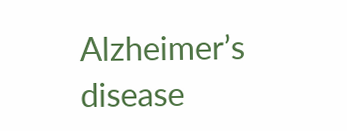Alzheimer’s disease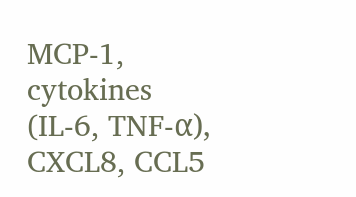MCP-1, cytokines (IL-6, TNF-α), CXCL8, CCL5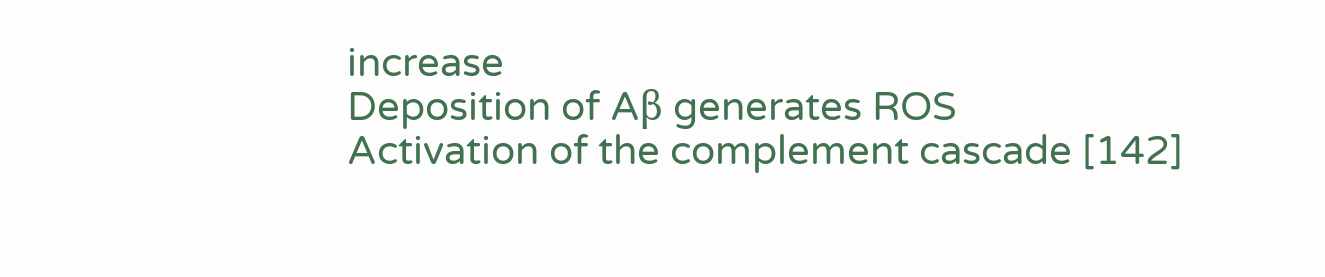increase
Deposition of Aβ generates ROS
Activation of the complement cascade [142]